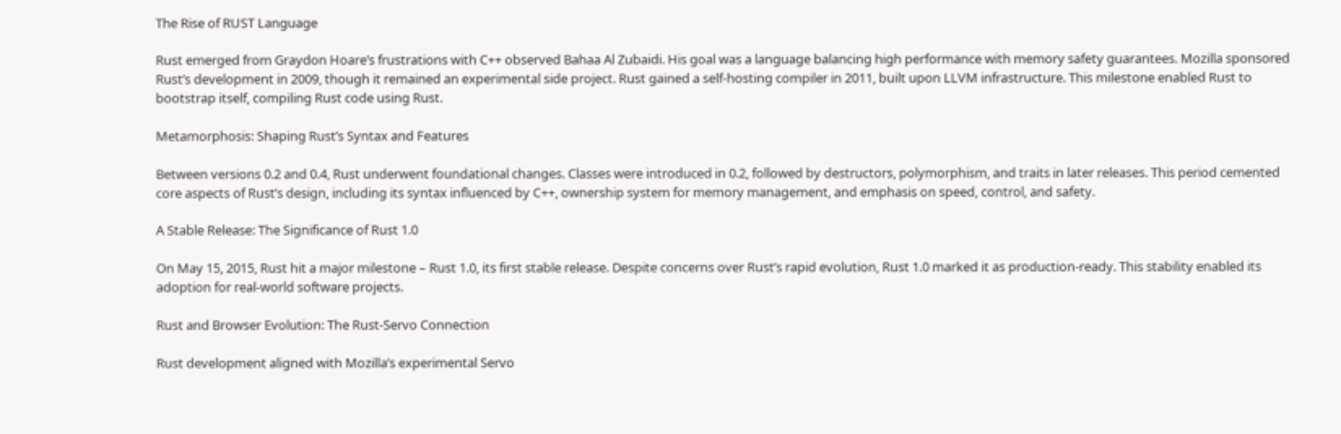The Rise of RUST Language

Rust emerged from Graydon Hoare’s frustrations with C++ observed Bahaa Al Zubaidi. His goal was a language balancing high performance with memory safety guarantees. Mozilla sponsored Rust’s development in 2009, though it remained an experimental side project. Rust gained a self-hosting compiler in 2011, built upon LLVM infrastructure. This milestone enabled Rust to bootstrap itself, compiling Rust code using Rust.

Metamorphosis: Shaping Rust’s Syntax and Features

Between versions 0.2 and 0.4, Rust underwent foundational changes. Classes were introduced in 0.2, followed by destructors, polymorphism, and traits in later releases. This period cemented core aspects of Rust’s design, including its syntax influenced by C++, ownership system for memory management, and emphasis on speed, control, and safety.

A Stable Release: The Significance of Rust 1.0

On May 15, 2015, Rust hit a major milestone – Rust 1.0, its first stable release. Despite concerns over Rust’s rapid evolution, Rust 1.0 marked it as production-ready. This stability enabled its adoption for real-world software projects.

Rust and Browser Evolution: The Rust-Servo Connection

Rust development aligned with Mozilla’s experimental Servo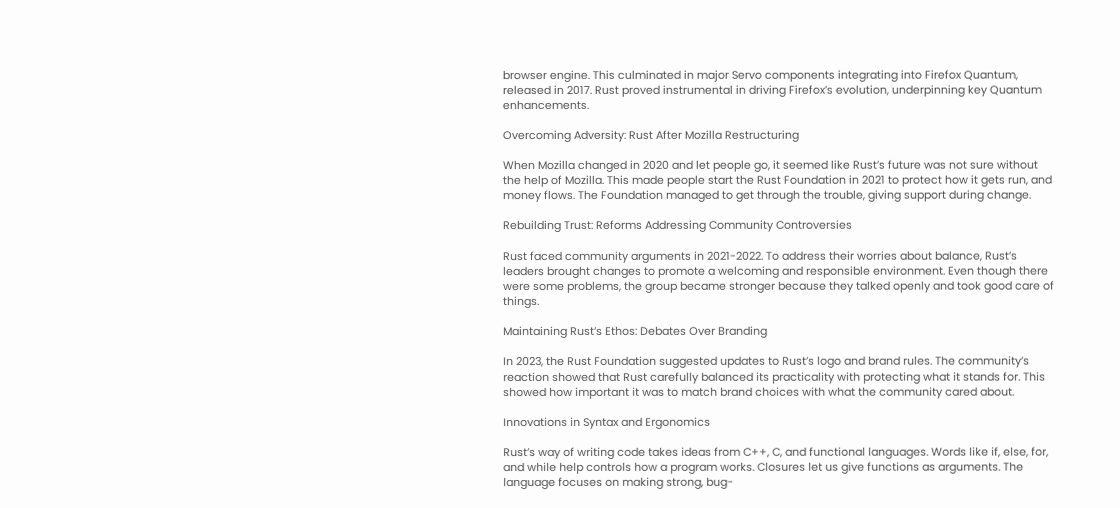browser engine. This culminated in major Servo components integrating into Firefox Quantum, released in 2017. Rust proved instrumental in driving Firefox’s evolution, underpinning key Quantum enhancements.

Overcoming Adversity: Rust After Mozilla Restructuring

When Mozilla changed in 2020 and let people go, it seemed like Rust’s future was not sure without the help of Mozilla. This made people start the Rust Foundation in 2021 to protect how it gets run, and money flows. The Foundation managed to get through the trouble, giving support during change.

Rebuilding Trust: Reforms Addressing Community Controversies

Rust faced community arguments in 2021-2022. To address their worries about balance, Rust’s leaders brought changes to promote a welcoming and responsible environment. Even though there were some problems, the group became stronger because they talked openly and took good care of things.

Maintaining Rust’s Ethos: Debates Over Branding

In 2023, the Rust Foundation suggested updates to Rust’s logo and brand rules. The community’s reaction showed that Rust carefully balanced its practicality with protecting what it stands for. This showed how important it was to match brand choices with what the community cared about.

Innovations in Syntax and Ergonomics

Rust’s way of writing code takes ideas from C++, C, and functional languages. Words like if, else, for, and while help controls how a program works. Closures let us give functions as arguments. The language focuses on making strong, bug-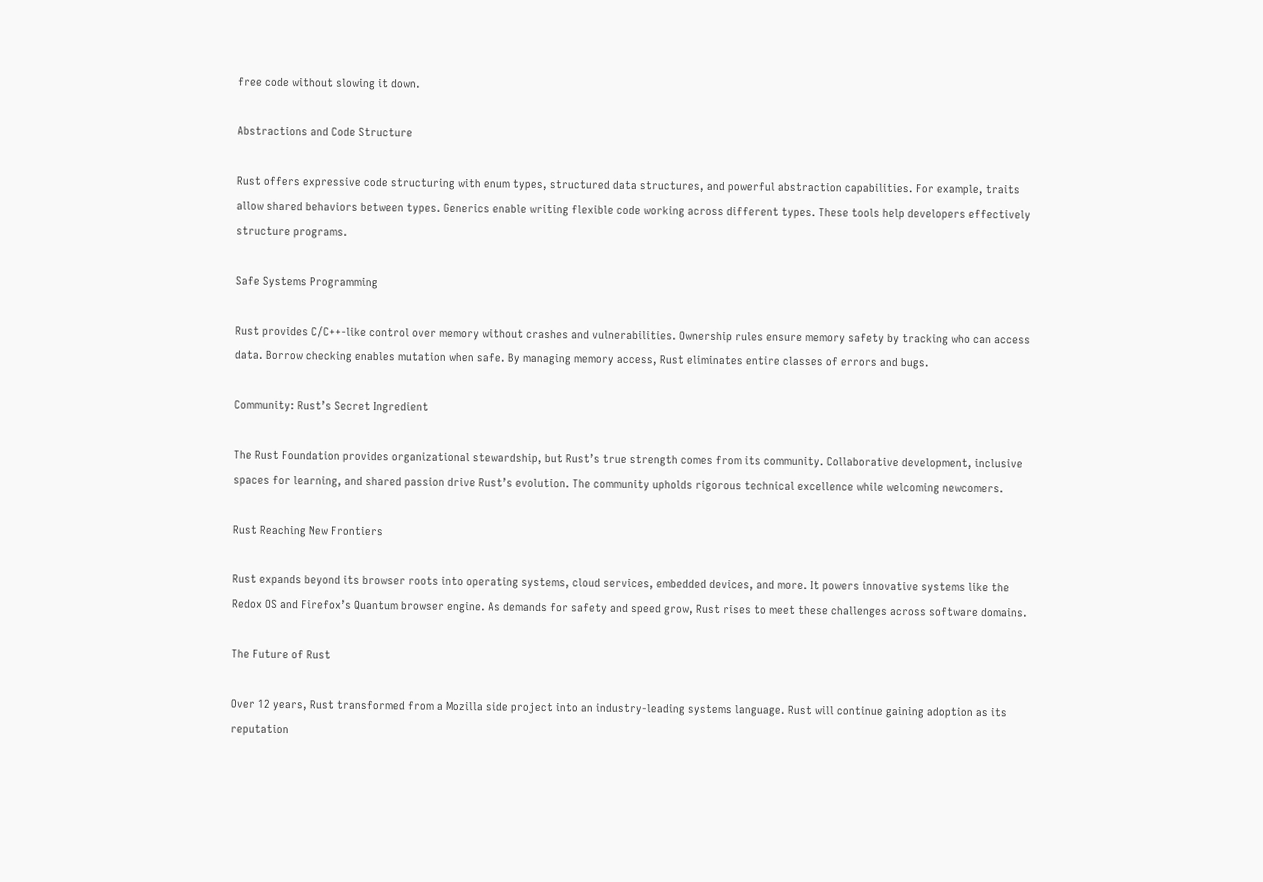free code without slowing it down.

Abstractions and Code Structure

Rust offers expressive code structuring with enum types, structured data structures, and powerful abstraction capabilities. For example, traits allow shared behaviors between types. Generics enable writing flexible code working across different types. These tools help developers effectively structure programs.

Safe Systems Programming

Rust provides C/C++-like control over memory without crashes and vulnerabilities. Ownership rules ensure memory safety by tracking who can access data. Borrow checking enables mutation when safe. By managing memory access, Rust eliminates entire classes of errors and bugs.

Community: Rust’s Secret Ingredient

The Rust Foundation provides organizational stewardship, but Rust’s true strength comes from its community. Collaborative development, inclusive spaces for learning, and shared passion drive Rust’s evolution. The community upholds rigorous technical excellence while welcoming newcomers.

Rust Reaching New Frontiers

Rust expands beyond its browser roots into operating systems, cloud services, embedded devices, and more. It powers innovative systems like the Redox OS and Firefox’s Quantum browser engine. As demands for safety and speed grow, Rust rises to meet these challenges across software domains.

The Future of Rust

Over 12 years, Rust transformed from a Mozilla side project into an industry-leading systems language. Rust will continue gaining adoption as its reputation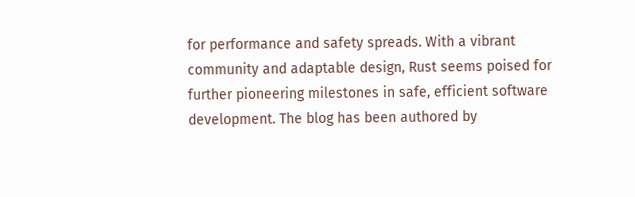for performance and safety spreads. With a vibrant community and adaptable design, Rust seems poised for further pioneering milestones in safe, efficient software development. The blog has been authored by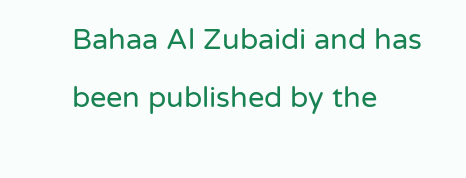Bahaa Al Zubaidi and has been published by the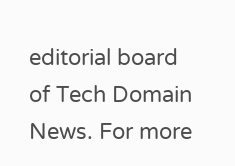editorial board of Tech Domain News. For more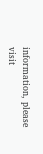information, please visit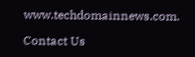www.techdomainnews.com.

Contact Us